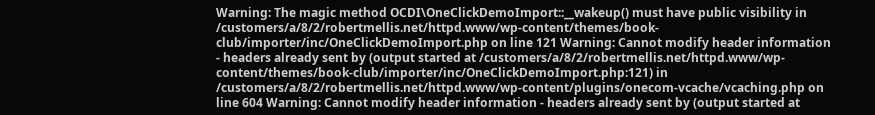Warning: The magic method OCDI\OneClickDemoImport::__wakeup() must have public visibility in /customers/a/8/2/robertmellis.net/httpd.www/wp-content/themes/book-club/importer/inc/OneClickDemoImport.php on line 121 Warning: Cannot modify header information - headers already sent by (output started at /customers/a/8/2/robertmellis.net/httpd.www/wp-content/themes/book-club/importer/inc/OneClickDemoImport.php:121) in /customers/a/8/2/robertmellis.net/httpd.www/wp-content/plugins/onecom-vcache/vcaching.php on line 604 Warning: Cannot modify header information - headers already sent by (output started at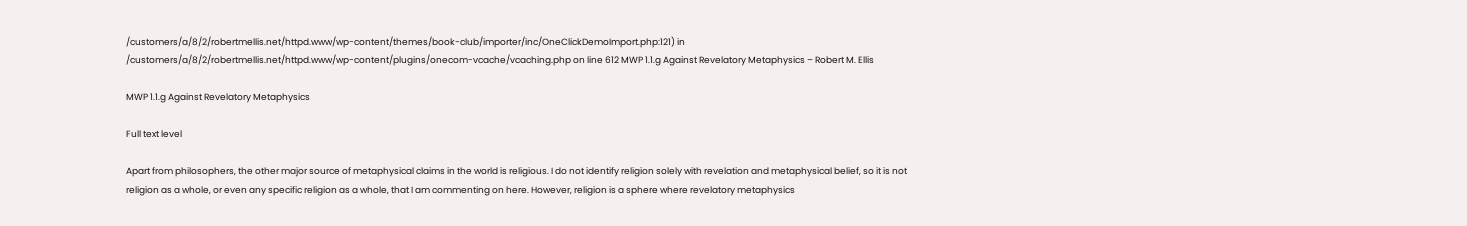/customers/a/8/2/robertmellis.net/httpd.www/wp-content/themes/book-club/importer/inc/OneClickDemoImport.php:121) in /customers/a/8/2/robertmellis.net/httpd.www/wp-content/plugins/onecom-vcache/vcaching.php on line 612 MWP 1.1.g Against Revelatory Metaphysics – Robert M. Ellis

MWP 1.1.g Against Revelatory Metaphysics

Full text level

Apart from philosophers, the other major source of metaphysical claims in the world is religious. I do not identify religion solely with revelation and metaphysical belief, so it is not religion as a whole, or even any specific religion as a whole, that I am commenting on here. However, religion is a sphere where revelatory metaphysics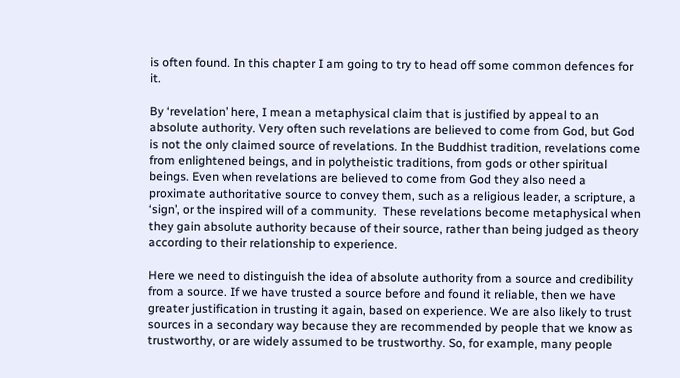is often found. In this chapter I am going to try to head off some common defences for it.

By ‘revelation’ here, I mean a metaphysical claim that is justified by appeal to an absolute authority. Very often such revelations are believed to come from God, but God is not the only claimed source of revelations. In the Buddhist tradition, revelations come from enlightened beings, and in polytheistic traditions, from gods or other spiritual beings. Even when revelations are believed to come from God they also need a proximate authoritative source to convey them, such as a religious leader, a scripture, a ‘sign’, or the inspired will of a community.  These revelations become metaphysical when they gain absolute authority because of their source, rather than being judged as theory according to their relationship to experience.

Here we need to distinguish the idea of absolute authority from a source and credibility from a source. If we have trusted a source before and found it reliable, then we have greater justification in trusting it again, based on experience. We are also likely to trust sources in a secondary way because they are recommended by people that we know as trustworthy, or are widely assumed to be trustworthy. So, for example, many people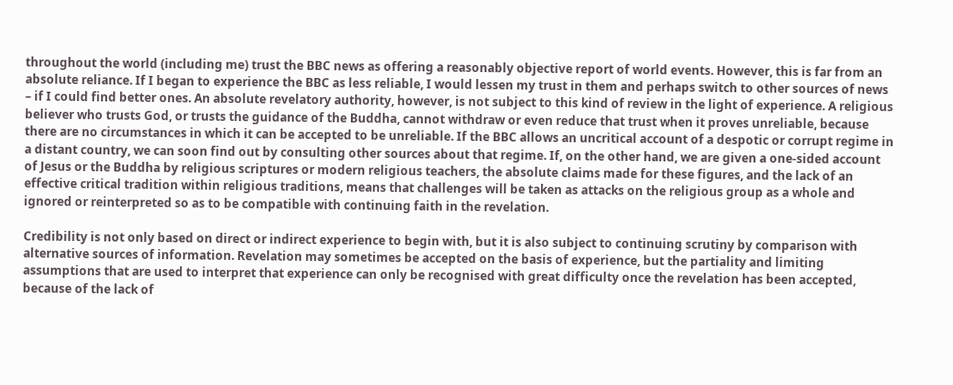throughout the world (including me) trust the BBC news as offering a reasonably objective report of world events. However, this is far from an absolute reliance. If I began to experience the BBC as less reliable, I would lessen my trust in them and perhaps switch to other sources of news – if I could find better ones. An absolute revelatory authority, however, is not subject to this kind of review in the light of experience. A religious believer who trusts God, or trusts the guidance of the Buddha, cannot withdraw or even reduce that trust when it proves unreliable, because there are no circumstances in which it can be accepted to be unreliable. If the BBC allows an uncritical account of a despotic or corrupt regime in a distant country, we can soon find out by consulting other sources about that regime. If, on the other hand, we are given a one-sided account of Jesus or the Buddha by religious scriptures or modern religious teachers, the absolute claims made for these figures, and the lack of an effective critical tradition within religious traditions, means that challenges will be taken as attacks on the religious group as a whole and ignored or reinterpreted so as to be compatible with continuing faith in the revelation.

Credibility is not only based on direct or indirect experience to begin with, but it is also subject to continuing scrutiny by comparison with alternative sources of information. Revelation may sometimes be accepted on the basis of experience, but the partiality and limiting assumptions that are used to interpret that experience can only be recognised with great difficulty once the revelation has been accepted, because of the lack of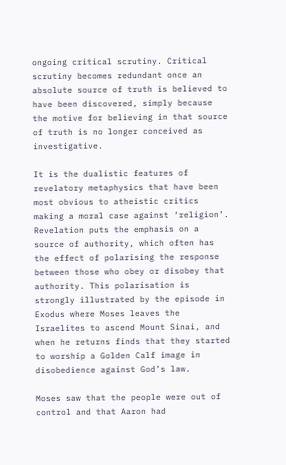ongoing critical scrutiny. Critical scrutiny becomes redundant once an absolute source of truth is believed to have been discovered, simply because the motive for believing in that source of truth is no longer conceived as investigative.

It is the dualistic features of revelatory metaphysics that have been most obvious to atheistic critics making a moral case against ‘religion’. Revelation puts the emphasis on a source of authority, which often has the effect of polarising the response between those who obey or disobey that authority. This polarisation is strongly illustrated by the episode in Exodus where Moses leaves the Israelites to ascend Mount Sinai, and when he returns finds that they started to worship a Golden Calf image in disobedience against God’s law.

Moses saw that the people were out of control and that Aaron had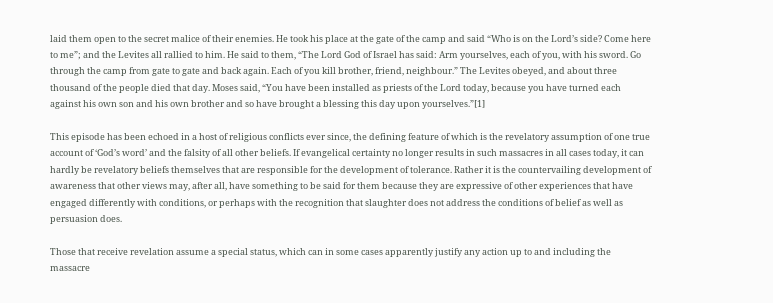laid them open to the secret malice of their enemies. He took his place at the gate of the camp and said “Who is on the Lord’s side? Come here to me”; and the Levites all rallied to him. He said to them, “The Lord God of Israel has said: Arm yourselves, each of you, with his sword. Go through the camp from gate to gate and back again. Each of you kill brother, friend, neighbour.” The Levites obeyed, and about three thousand of the people died that day. Moses said, “You have been installed as priests of the Lord today, because you have turned each against his own son and his own brother and so have brought a blessing this day upon yourselves.”[1]

This episode has been echoed in a host of religious conflicts ever since, the defining feature of which is the revelatory assumption of one true account of ‘God’s word’ and the falsity of all other beliefs. If evangelical certainty no longer results in such massacres in all cases today, it can hardly be revelatory beliefs themselves that are responsible for the development of tolerance. Rather it is the countervailing development of awareness that other views may, after all, have something to be said for them because they are expressive of other experiences that have engaged differently with conditions, or perhaps with the recognition that slaughter does not address the conditions of belief as well as persuasion does.

Those that receive revelation assume a special status, which can in some cases apparently justify any action up to and including the massacre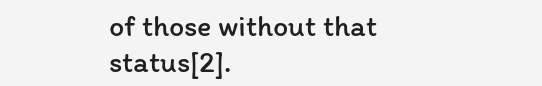of those without that status[2].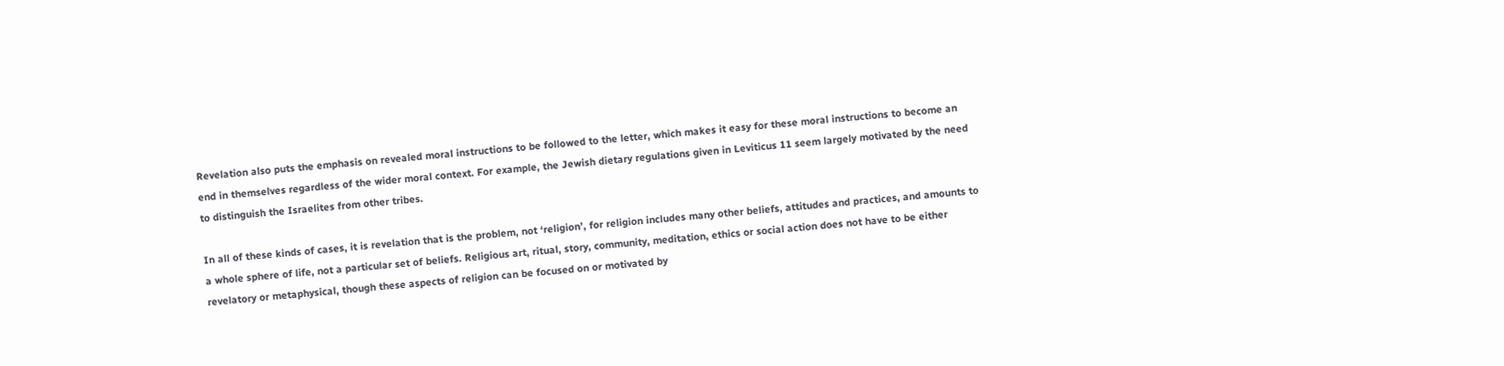Revelation also puts the emphasis on revealed moral instructions to be followed to the letter, which makes it easy for these moral instructions to become an end in themselves regardless of the wider moral context. For example, the Jewish dietary regulations given in Leviticus 11 seem largely motivated by the need to distinguish the Israelites from other tribes.

In all of these kinds of cases, it is revelation that is the problem, not ‘religion’, for religion includes many other beliefs, attitudes and practices, and amounts to a whole sphere of life, not a particular set of beliefs. Religious art, ritual, story, community, meditation, ethics or social action does not have to be either revelatory or metaphysical, though these aspects of religion can be focused on or motivated by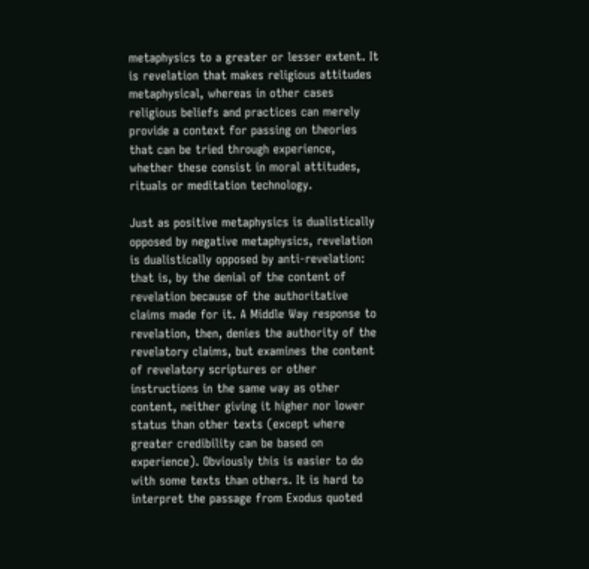metaphysics to a greater or lesser extent. It is revelation that makes religious attitudes metaphysical, whereas in other cases religious beliefs and practices can merely provide a context for passing on theories that can be tried through experience, whether these consist in moral attitudes, rituals or meditation technology.

Just as positive metaphysics is dualistically opposed by negative metaphysics, revelation is dualistically opposed by anti-revelation: that is, by the denial of the content of revelation because of the authoritative claims made for it. A Middle Way response to revelation, then, denies the authority of the revelatory claims, but examines the content of revelatory scriptures or other instructions in the same way as other content, neither giving it higher nor lower status than other texts (except where greater credibility can be based on experience). Obviously this is easier to do with some texts than others. It is hard to interpret the passage from Exodus quoted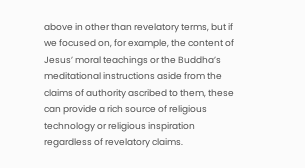above in other than revelatory terms, but if we focused on, for example, the content of Jesus’ moral teachings or the Buddha’s meditational instructions aside from the claims of authority ascribed to them, these can provide a rich source of religious technology or religious inspiration regardless of revelatory claims.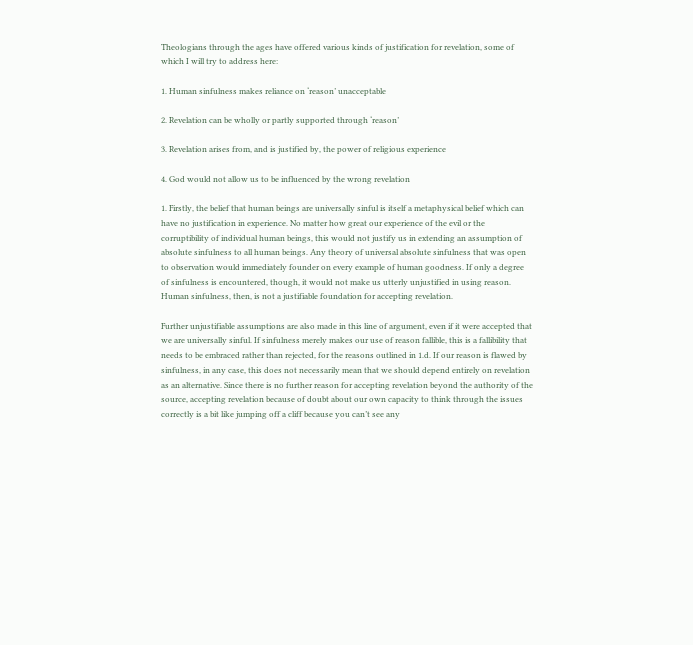Theologians through the ages have offered various kinds of justification for revelation, some of which I will try to address here:

1. Human sinfulness makes reliance on ‘reason’ unacceptable

2. Revelation can be wholly or partly supported through ‘reason’

3. Revelation arises from, and is justified by, the power of religious experience

4. God would not allow us to be influenced by the wrong revelation

1. Firstly, the belief that human beings are universally sinful is itself a metaphysical belief which can have no justification in experience. No matter how great our experience of the evil or the corruptibility of individual human beings, this would not justify us in extending an assumption of absolute sinfulness to all human beings. Any theory of universal absolute sinfulness that was open to observation would immediately founder on every example of human goodness. If only a degree of sinfulness is encountered, though, it would not make us utterly unjustified in using reason. Human sinfulness, then, is not a justifiable foundation for accepting revelation.

Further unjustifiable assumptions are also made in this line of argument, even if it were accepted that we are universally sinful. If sinfulness merely makes our use of reason fallible, this is a fallibility that needs to be embraced rather than rejected, for the reasons outlined in 1.d. If our reason is flawed by sinfulness, in any case, this does not necessarily mean that we should depend entirely on revelation as an alternative. Since there is no further reason for accepting revelation beyond the authority of the source, accepting revelation because of doubt about our own capacity to think through the issues correctly is a bit like jumping off a cliff because you can’t see any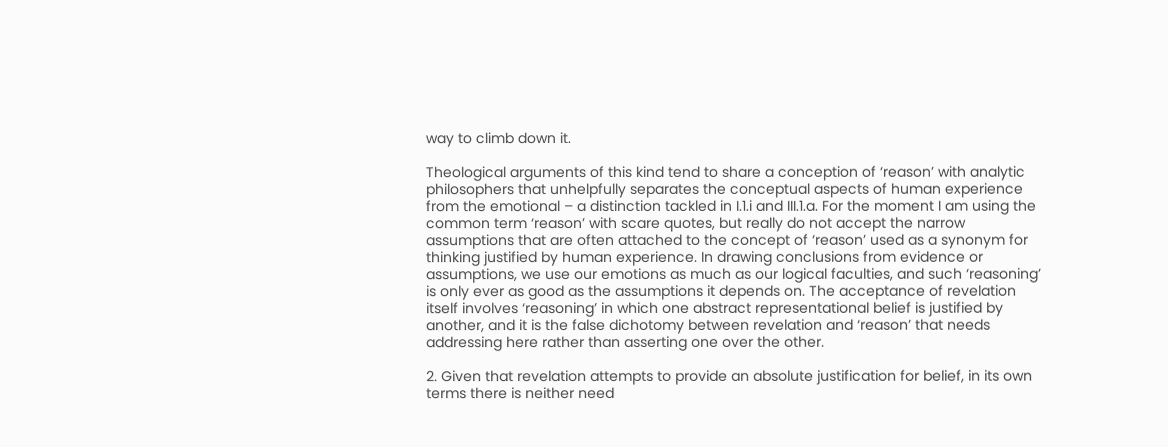way to climb down it.

Theological arguments of this kind tend to share a conception of ‘reason’ with analytic philosophers that unhelpfully separates the conceptual aspects of human experience from the emotional – a distinction tackled in I.1.i and III.1.a. For the moment I am using the common term ‘reason’ with scare quotes, but really do not accept the narrow assumptions that are often attached to the concept of ‘reason’ used as a synonym for thinking justified by human experience. In drawing conclusions from evidence or assumptions, we use our emotions as much as our logical faculties, and such ‘reasoning’ is only ever as good as the assumptions it depends on. The acceptance of revelation itself involves ‘reasoning’ in which one abstract representational belief is justified by another, and it is the false dichotomy between revelation and ‘reason’ that needs addressing here rather than asserting one over the other.

2. Given that revelation attempts to provide an absolute justification for belief, in its own terms there is neither need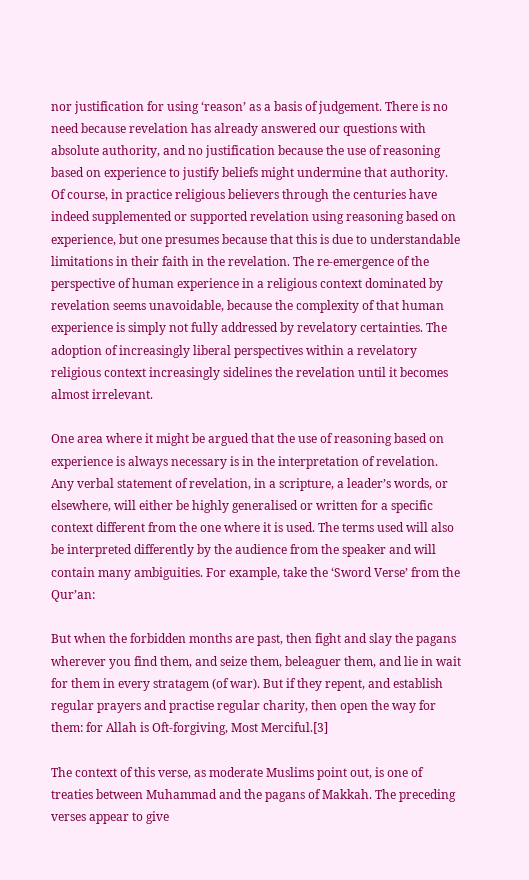nor justification for using ‘reason’ as a basis of judgement. There is no need because revelation has already answered our questions with absolute authority, and no justification because the use of reasoning based on experience to justify beliefs might undermine that authority. Of course, in practice religious believers through the centuries have indeed supplemented or supported revelation using reasoning based on experience, but one presumes because that this is due to understandable limitations in their faith in the revelation. The re-emergence of the perspective of human experience in a religious context dominated by revelation seems unavoidable, because the complexity of that human experience is simply not fully addressed by revelatory certainties. The adoption of increasingly liberal perspectives within a revelatory religious context increasingly sidelines the revelation until it becomes almost irrelevant.

One area where it might be argued that the use of reasoning based on experience is always necessary is in the interpretation of revelation. Any verbal statement of revelation, in a scripture, a leader’s words, or elsewhere, will either be highly generalised or written for a specific context different from the one where it is used. The terms used will also be interpreted differently by the audience from the speaker and will contain many ambiguities. For example, take the ‘Sword Verse’ from the Qur’an:

But when the forbidden months are past, then fight and slay the pagans wherever you find them, and seize them, beleaguer them, and lie in wait for them in every stratagem (of war). But if they repent, and establish regular prayers and practise regular charity, then open the way for them: for Allah is Oft-forgiving, Most Merciful.[3]

The context of this verse, as moderate Muslims point out, is one of treaties between Muhammad and the pagans of Makkah. The preceding verses appear to give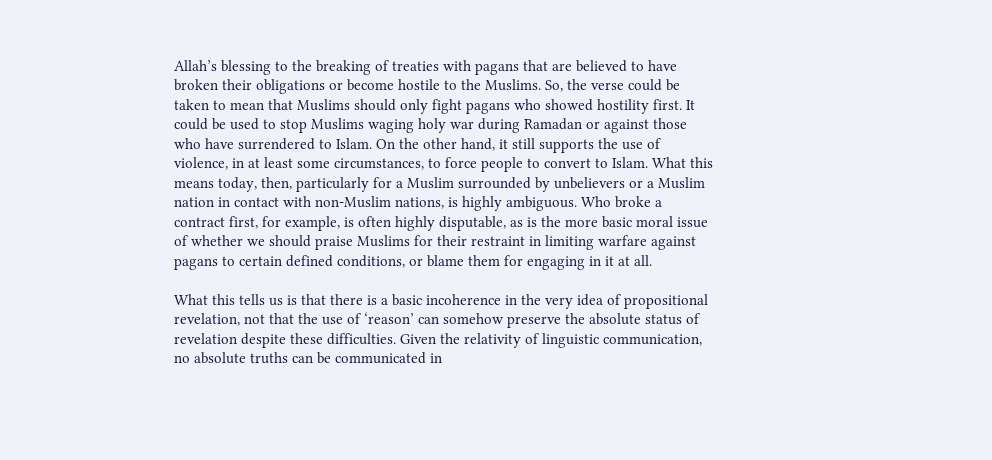Allah’s blessing to the breaking of treaties with pagans that are believed to have broken their obligations or become hostile to the Muslims. So, the verse could be taken to mean that Muslims should only fight pagans who showed hostility first. It could be used to stop Muslims waging holy war during Ramadan or against those who have surrendered to Islam. On the other hand, it still supports the use of violence, in at least some circumstances, to force people to convert to Islam. What this means today, then, particularly for a Muslim surrounded by unbelievers or a Muslim nation in contact with non-Muslim nations, is highly ambiguous. Who broke a contract first, for example, is often highly disputable, as is the more basic moral issue of whether we should praise Muslims for their restraint in limiting warfare against pagans to certain defined conditions, or blame them for engaging in it at all.

What this tells us is that there is a basic incoherence in the very idea of propositional revelation, not that the use of ‘reason’ can somehow preserve the absolute status of revelation despite these difficulties. Given the relativity of linguistic communication, no absolute truths can be communicated in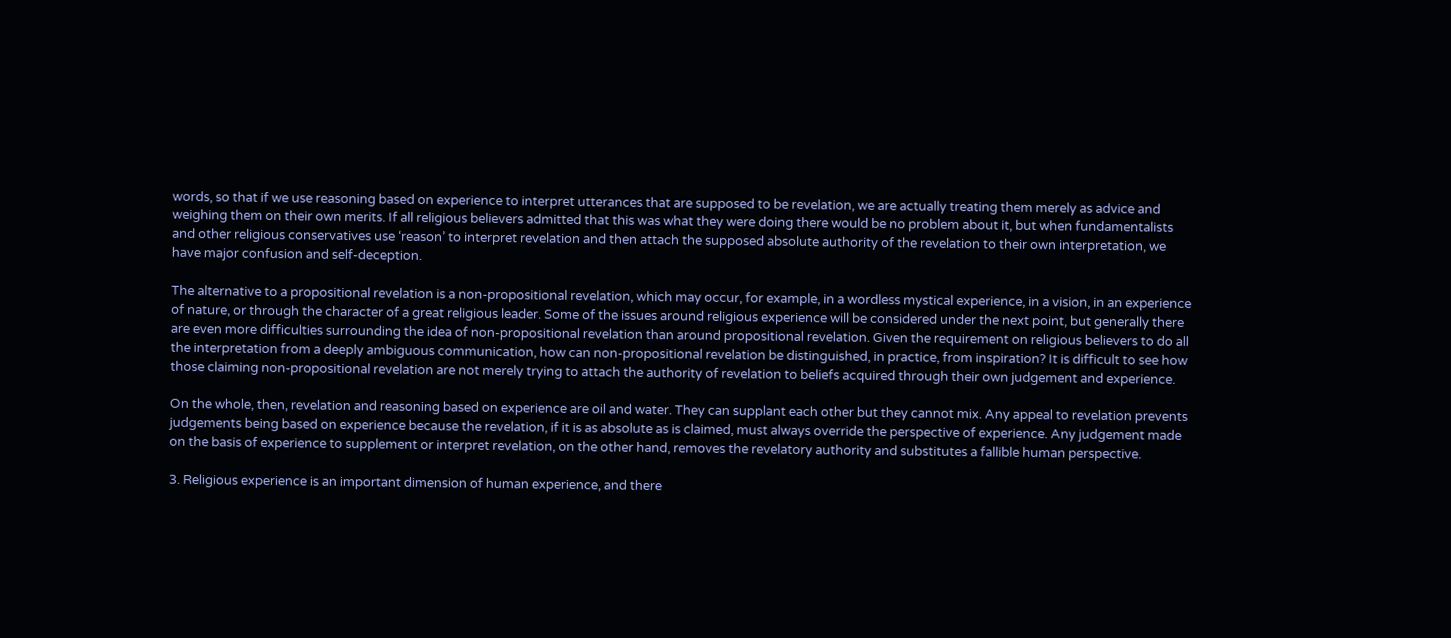words, so that if we use reasoning based on experience to interpret utterances that are supposed to be revelation, we are actually treating them merely as advice and weighing them on their own merits. If all religious believers admitted that this was what they were doing there would be no problem about it, but when fundamentalists and other religious conservatives use ‘reason’ to interpret revelation and then attach the supposed absolute authority of the revelation to their own interpretation, we have major confusion and self-deception.

The alternative to a propositional revelation is a non-propositional revelation, which may occur, for example, in a wordless mystical experience, in a vision, in an experience of nature, or through the character of a great religious leader. Some of the issues around religious experience will be considered under the next point, but generally there are even more difficulties surrounding the idea of non-propositional revelation than around propositional revelation. Given the requirement on religious believers to do all the interpretation from a deeply ambiguous communication, how can non-propositional revelation be distinguished, in practice, from inspiration? It is difficult to see how those claiming non-propositional revelation are not merely trying to attach the authority of revelation to beliefs acquired through their own judgement and experience.

On the whole, then, revelation and reasoning based on experience are oil and water. They can supplant each other but they cannot mix. Any appeal to revelation prevents judgements being based on experience because the revelation, if it is as absolute as is claimed, must always override the perspective of experience. Any judgement made on the basis of experience to supplement or interpret revelation, on the other hand, removes the revelatory authority and substitutes a fallible human perspective.

3. Religious experience is an important dimension of human experience, and there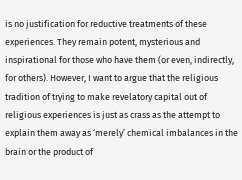is no justification for reductive treatments of these experiences. They remain potent, mysterious and inspirational for those who have them (or even, indirectly, for others). However, I want to argue that the religious tradition of trying to make revelatory capital out of religious experiences is just as crass as the attempt to explain them away as ‘merely’ chemical imbalances in the brain or the product of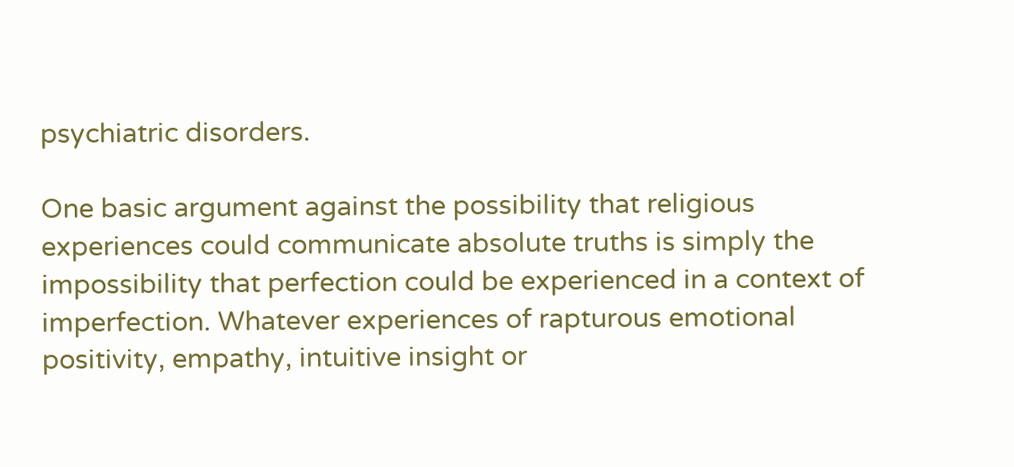psychiatric disorders.

One basic argument against the possibility that religious experiences could communicate absolute truths is simply the impossibility that perfection could be experienced in a context of imperfection. Whatever experiences of rapturous emotional positivity, empathy, intuitive insight or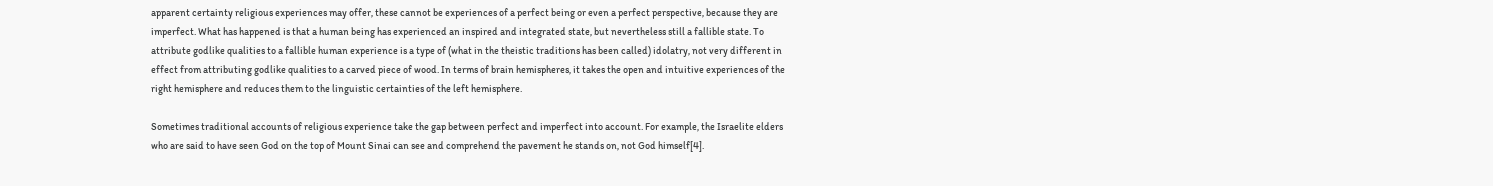apparent certainty religious experiences may offer, these cannot be experiences of a perfect being or even a perfect perspective, because they are imperfect. What has happened is that a human being has experienced an inspired and integrated state, but nevertheless still a fallible state. To attribute godlike qualities to a fallible human experience is a type of (what in the theistic traditions has been called) idolatry, not very different in effect from attributing godlike qualities to a carved piece of wood. In terms of brain hemispheres, it takes the open and intuitive experiences of the right hemisphere and reduces them to the linguistic certainties of the left hemisphere.

Sometimes traditional accounts of religious experience take the gap between perfect and imperfect into account. For example, the Israelite elders who are said to have seen God on the top of Mount Sinai can see and comprehend the pavement he stands on, not God himself[4].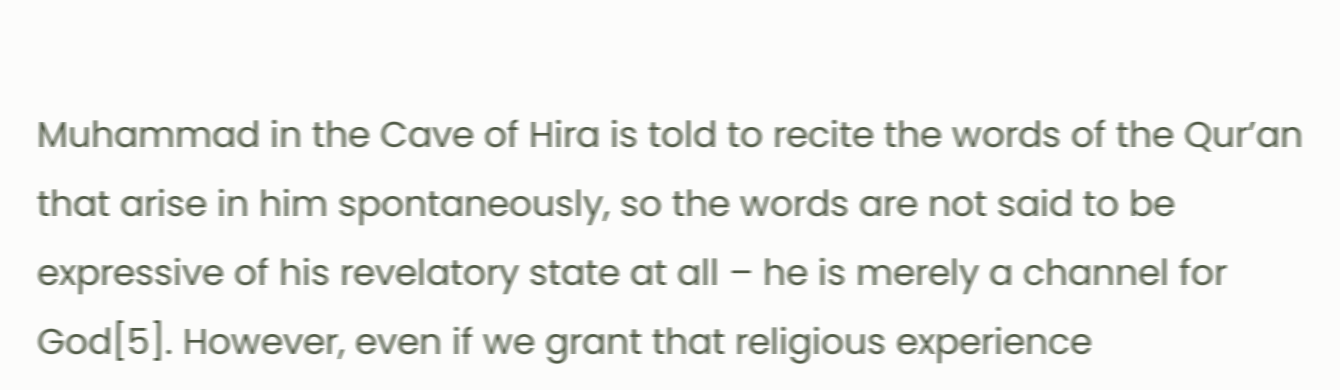Muhammad in the Cave of Hira is told to recite the words of the Qur’an that arise in him spontaneously, so the words are not said to be expressive of his revelatory state at all – he is merely a channel for God[5]. However, even if we grant that religious experience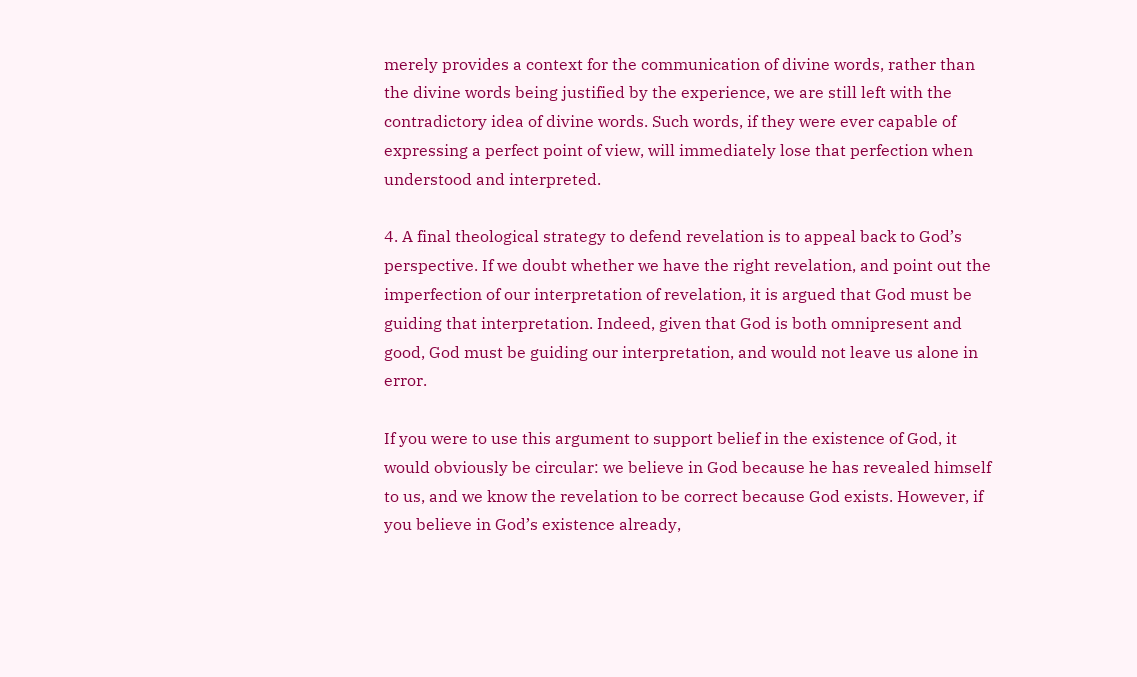merely provides a context for the communication of divine words, rather than the divine words being justified by the experience, we are still left with the contradictory idea of divine words. Such words, if they were ever capable of expressing a perfect point of view, will immediately lose that perfection when understood and interpreted.

4. A final theological strategy to defend revelation is to appeal back to God’s perspective. If we doubt whether we have the right revelation, and point out the imperfection of our interpretation of revelation, it is argued that God must be guiding that interpretation. Indeed, given that God is both omnipresent and good, God must be guiding our interpretation, and would not leave us alone in error.

If you were to use this argument to support belief in the existence of God, it would obviously be circular: we believe in God because he has revealed himself to us, and we know the revelation to be correct because God exists. However, if you believe in God’s existence already,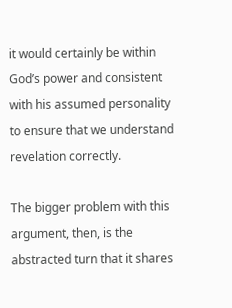it would certainly be within God’s power and consistent with his assumed personality to ensure that we understand revelation correctly.

The bigger problem with this argument, then, is the abstracted turn that it shares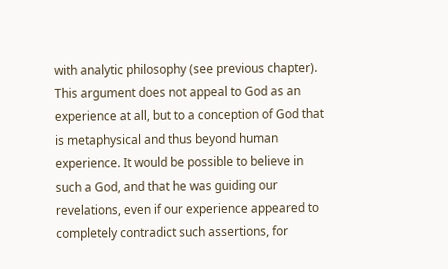with analytic philosophy (see previous chapter). This argument does not appeal to God as an experience at all, but to a conception of God that is metaphysical and thus beyond human experience. It would be possible to believe in such a God, and that he was guiding our revelations, even if our experience appeared to completely contradict such assertions, for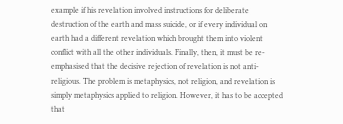example if his revelation involved instructions for deliberate destruction of the earth and mass suicide, or if every individual on earth had a different revelation which brought them into violent conflict with all the other individuals. Finally, then, it must be re-emphasised that the decisive rejection of revelation is not anti-religious. The problem is metaphysics, not religion, and revelation is simply metaphysics applied to religion. However, it has to be accepted that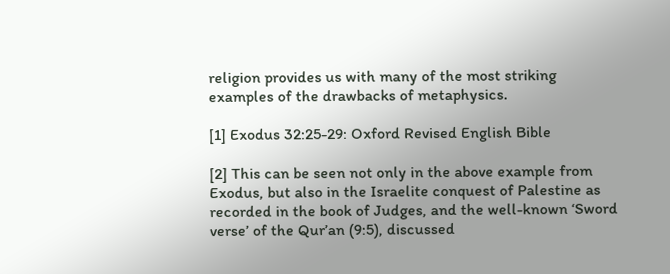religion provides us with many of the most striking examples of the drawbacks of metaphysics.

[1] Exodus 32:25-29: Oxford Revised English Bible

[2] This can be seen not only in the above example from Exodus, but also in the Israelite conquest of Palestine as recorded in the book of Judges, and the well-known ‘Sword verse’ of the Qur’an (9:5), discussed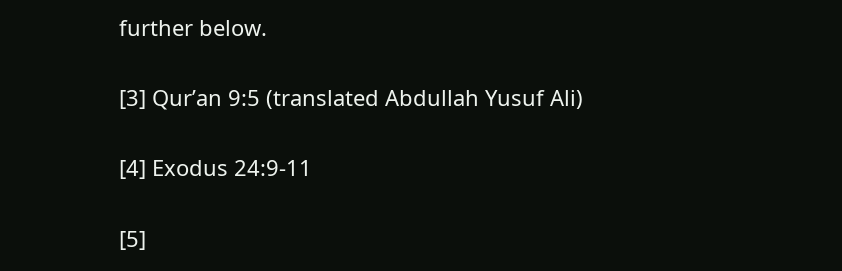further below.

[3] Qur’an 9:5 (translated Abdullah Yusuf Ali)

[4] Exodus 24:9-11

[5]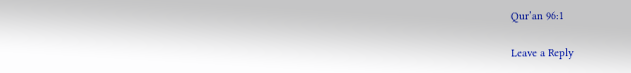Qur’an 96:1

Leave a Reply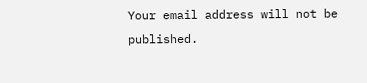Your email address will not be published.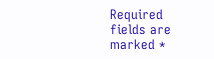Required fields are marked *